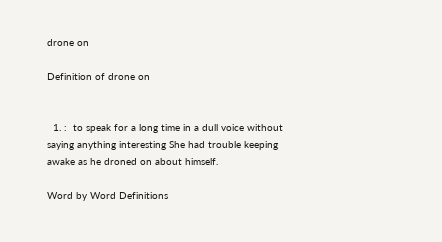drone on

Definition of drone on


  1. :  to speak for a long time in a dull voice without saying anything interesting She had trouble keeping awake as he droned on about himself.

Word by Word Definitions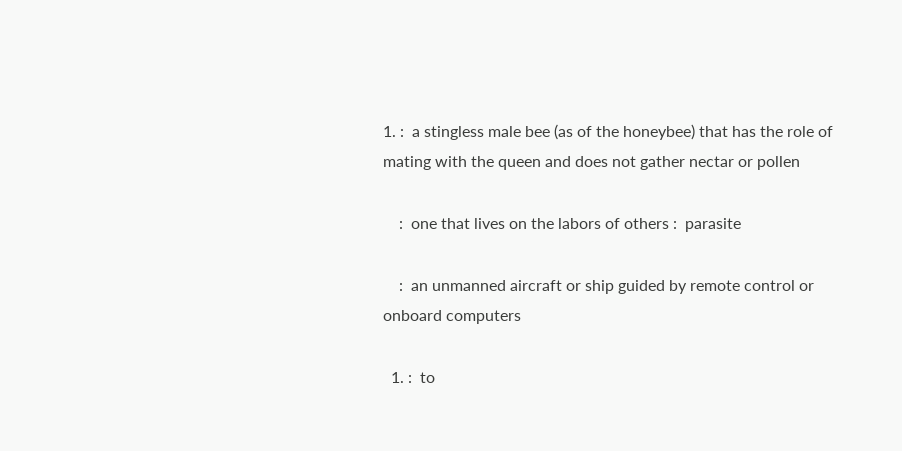1. :  a stingless male bee (as of the honeybee) that has the role of mating with the queen and does not gather nectar or pollen

    :  one that lives on the labors of others :  parasite

    :  an unmanned aircraft or ship guided by remote control or onboard computers

  1. :  to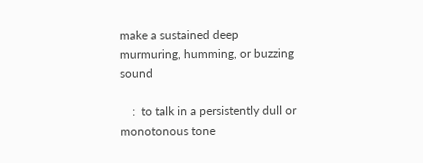make a sustained deep murmuring, humming, or buzzing sound

    :  to talk in a persistently dull or monotonous tone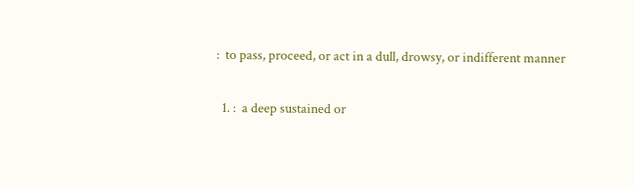:  to pass, proceed, or act in a dull, drowsy, or indifferent manner

  1. :  a deep sustained or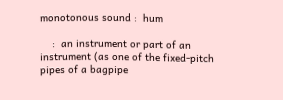monotonous sound :  hum

    :  an instrument or part of an instrument (as one of the fixed-pitch pipes of a bagpipe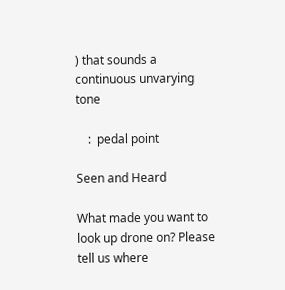) that sounds a continuous unvarying tone

    :  pedal point

Seen and Heard

What made you want to look up drone on? Please tell us where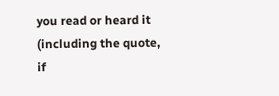you read or heard it (including the quote, if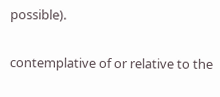possible).


contemplative of or relative to the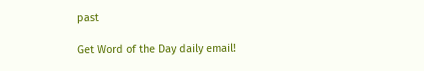past

Get Word of the Day daily email!